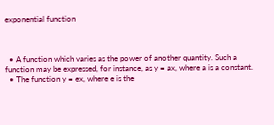exponential function



  • A function which varies as the power of another quantity. Such a function may be expressed, for instance, as y = ax, where a is a constant.
  • The function y = ex, where e is the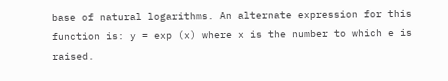base of natural logarithms. An alternate expression for this function is: y = exp (x) where x is the number to which e is raised.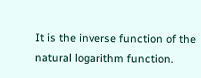It is the inverse function of the natural logarithm function.